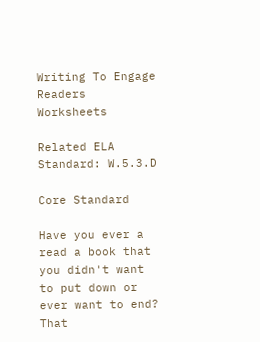Writing To Engage Readers Worksheets

Related ELA Standard: W.5.3.D

Core Standard

Have you ever a read a book that you didn't want to put down or ever want to end? That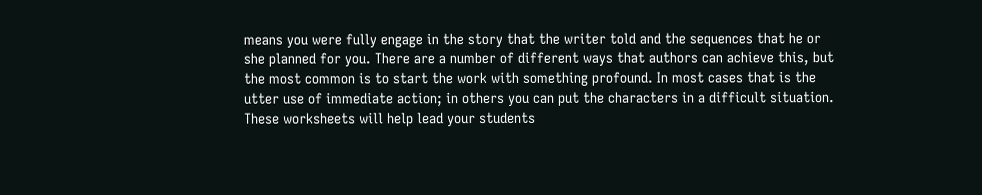means you were fully engage in the story that the writer told and the sequences that he or she planned for you. There are a number of different ways that authors can achieve this, but the most common is to start the work with something profound. In most cases that is the utter use of immediate action; in others you can put the characters in a difficult situation. These worksheets will help lead your students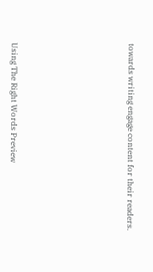towards writing engage content for their readers.









Using The Right Words Preview